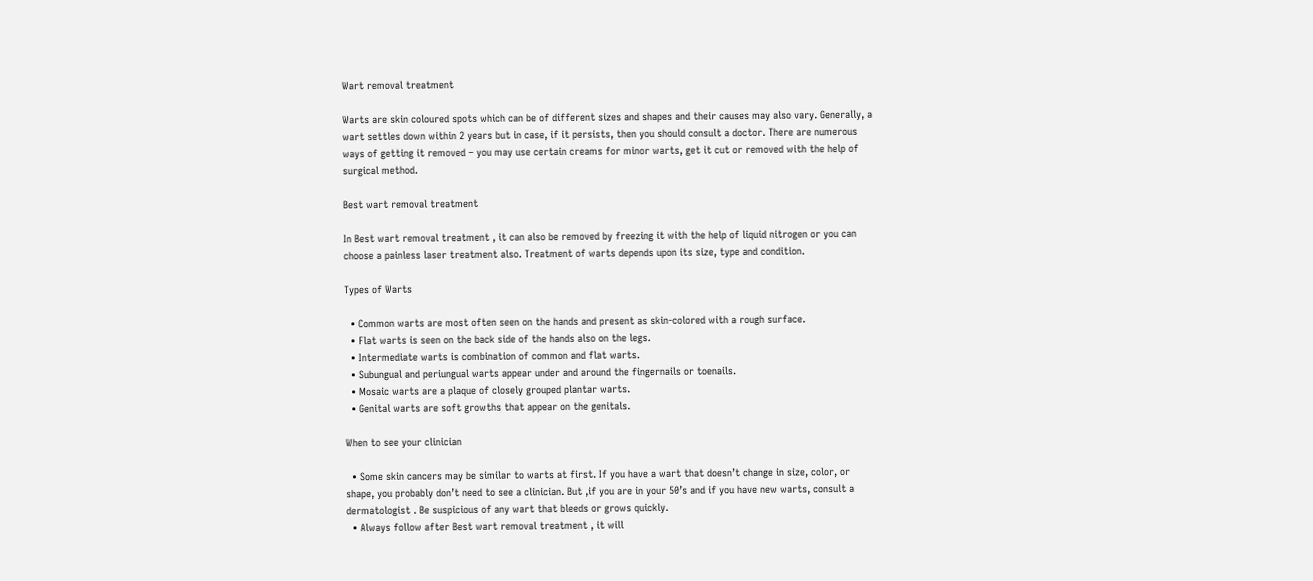Wart removal treatment

Warts are skin coloured spots which can be of different sizes and shapes and their causes may also vary. Generally, a wart settles down within 2 years but in case, if it persists, then you should consult a doctor. There are numerous ways of getting it removed – you may use certain creams for minor warts, get it cut or removed with the help of surgical method.

Best wart removal treatment

In Best wart removal treatment , it can also be removed by freezing it with the help of liquid nitrogen or you can choose a painless laser treatment also. Treatment of warts depends upon its size, type and condition.

Types of Warts

  • Common warts are most often seen on the hands and present as skin-colored with a rough surface.
  • Flat warts is seen on the back side of the hands also on the legs.
  • Intermediate warts is combination of common and flat warts.
  • Subungual and periungual warts appear under and around the fingernails or toenails.
  • Mosaic warts are a plaque of closely grouped plantar warts.
  • Genital warts are soft growths that appear on the genitals.

When to see your clinician

  • Some skin cancers may be similar to warts at first. If you have a wart that doesn’t change in size, color, or shape, you probably don’t need to see a clinician. But ,if you are in your 50’s and if you have new warts, consult a dermatologist . Be suspicious of any wart that bleeds or grows quickly.
  • Always follow after Best wart removal treatment , it will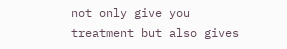not only give you treatment but also gives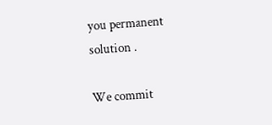you permanent solution .

We commit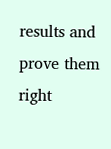results and prove them right